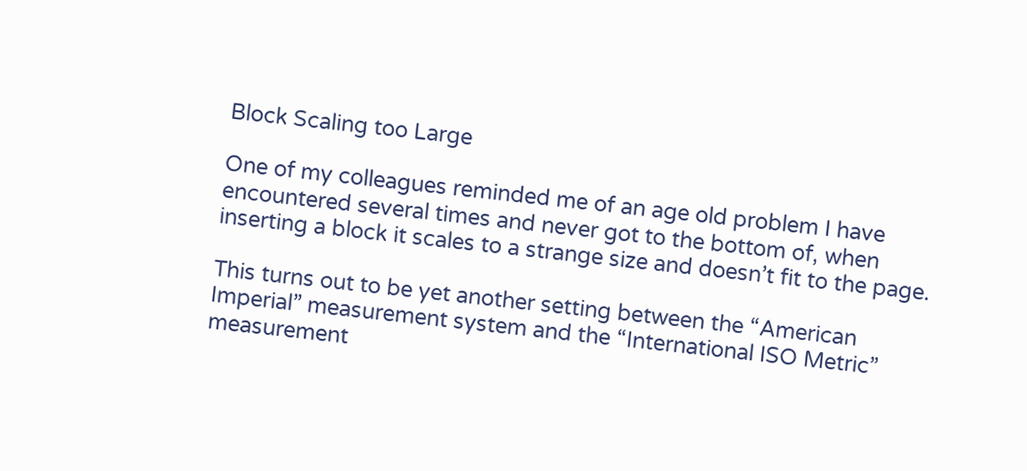Block Scaling too Large

One of my colleagues reminded me of an age old problem I have encountered several times and never got to the bottom of, when inserting a block it scales to a strange size and doesn’t fit to the page.

This turns out to be yet another setting between the “American Imperial” measurement system and the “International ISO Metric” measurement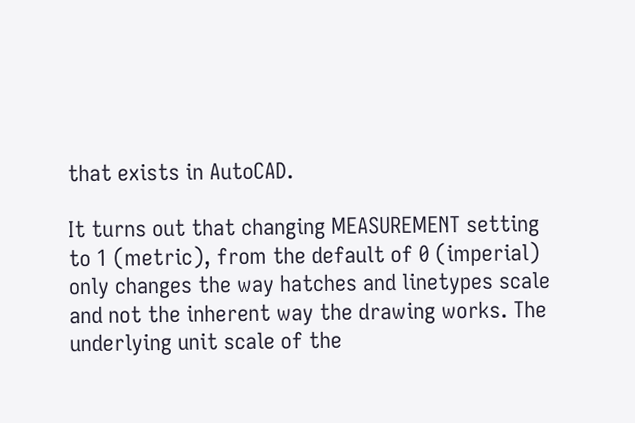that exists in AutoCAD.

It turns out that changing MEASUREMENT setting to 1 (metric), from the default of 0 (imperial) only changes the way hatches and linetypes scale and not the inherent way the drawing works. The underlying unit scale of the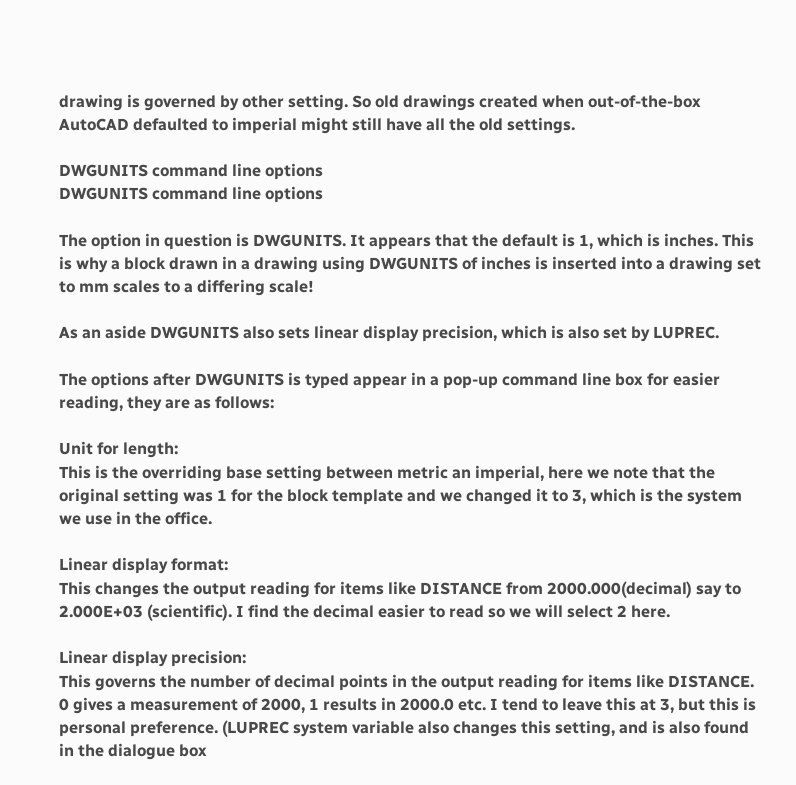drawing is governed by other setting. So old drawings created when out-of-the-box AutoCAD defaulted to imperial might still have all the old settings.

DWGUNITS command line options
DWGUNITS command line options

The option in question is DWGUNITS. It appears that the default is 1, which is inches. This is why a block drawn in a drawing using DWGUNITS of inches is inserted into a drawing set to mm scales to a differing scale!

As an aside DWGUNITS also sets linear display precision, which is also set by LUPREC.

The options after DWGUNITS is typed appear in a pop-up command line box for easier reading, they are as follows:

Unit for length:
This is the overriding base setting between metric an imperial, here we note that the original setting was 1 for the block template and we changed it to 3, which is the system we use in the office.

Linear display format:
This changes the output reading for items like DISTANCE from 2000.000(decimal) say to 2.000E+03 (scientific). I find the decimal easier to read so we will select 2 here.

Linear display precision:
This governs the number of decimal points in the output reading for items like DISTANCE. 0 gives a measurement of 2000, 1 results in 2000.0 etc. I tend to leave this at 3, but this is personal preference. (LUPREC system variable also changes this setting, and is also found in the dialogue box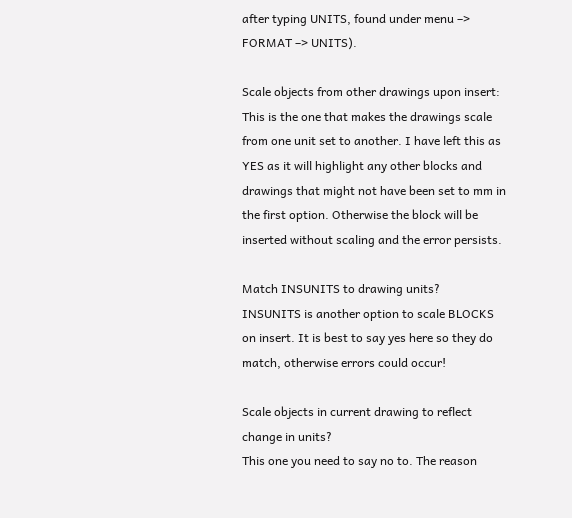after typing UNITS, found under menu –> FORMAT –> UNITS).

Scale objects from other drawings upon insert:
This is the one that makes the drawings scale from one unit set to another. I have left this as YES as it will highlight any other blocks and drawings that might not have been set to mm in the first option. Otherwise the block will be inserted without scaling and the error persists.

Match INSUNITS to drawing units?
INSUNITS is another option to scale BLOCKS on insert. It is best to say yes here so they do match, otherwise errors could occur!

Scale objects in current drawing to reflect change in units?
This one you need to say no to. The reason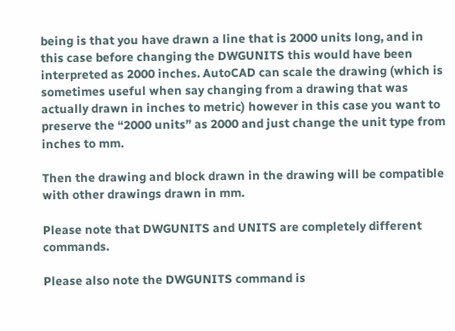being is that you have drawn a line that is 2000 units long, and in this case before changing the DWGUNITS this would have been interpreted as 2000 inches. AutoCAD can scale the drawing (which is sometimes useful when say changing from a drawing that was actually drawn in inches to metric) however in this case you want to preserve the “2000 units” as 2000 and just change the unit type from inches to mm.

Then the drawing and block drawn in the drawing will be compatible with other drawings drawn in mm.

Please note that DWGUNITS and UNITS are completely different commands.

Please also note the DWGUNITS command is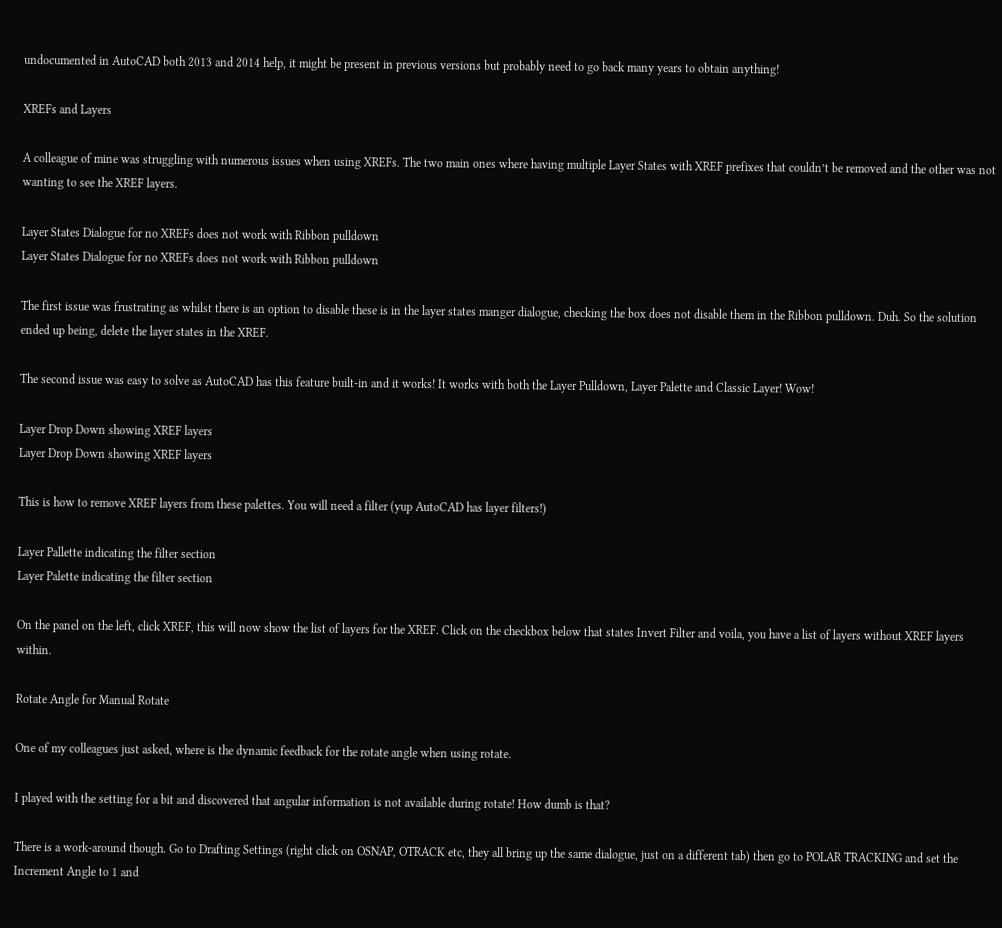undocumented in AutoCAD both 2013 and 2014 help, it might be present in previous versions but probably need to go back many years to obtain anything!

XREFs and Layers

A colleague of mine was struggling with numerous issues when using XREFs. The two main ones where having multiple Layer States with XREF prefixes that couldn’t be removed and the other was not wanting to see the XREF layers.

Layer States Dialogue for no XREFs does not work with Ribbon pulldown
Layer States Dialogue for no XREFs does not work with Ribbon pulldown

The first issue was frustrating as whilst there is an option to disable these is in the layer states manger dialogue, checking the box does not disable them in the Ribbon pulldown. Duh. So the solution ended up being, delete the layer states in the XREF.

The second issue was easy to solve as AutoCAD has this feature built-in and it works! It works with both the Layer Pulldown, Layer Palette and Classic Layer! Wow!

Layer Drop Down showing XREF layers
Layer Drop Down showing XREF layers

This is how to remove XREF layers from these palettes. You will need a filter (yup AutoCAD has layer filters!)

Layer Pallette indicating the filter section
Layer Palette indicating the filter section

On the panel on the left, click XREF, this will now show the list of layers for the XREF. Click on the checkbox below that states Invert Filter and voila, you have a list of layers without XREF layers within.

Rotate Angle for Manual Rotate

One of my colleagues just asked, where is the dynamic feedback for the rotate angle when using rotate.

I played with the setting for a bit and discovered that angular information is not available during rotate! How dumb is that?

There is a work-around though. Go to Drafting Settings (right click on OSNAP, OTRACK etc, they all bring up the same dialogue, just on a different tab) then go to POLAR TRACKING and set the Increment Angle to 1 and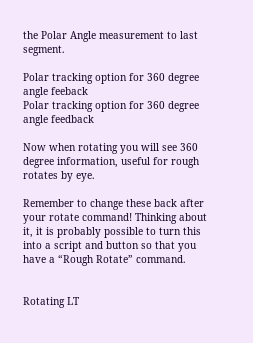the Polar Angle measurement to last segment.

Polar tracking option for 360 degree angle feeback
Polar tracking option for 360 degree angle feedback

Now when rotating you will see 360 degree information, useful for rough rotates by eye.

Remember to change these back after your rotate command! Thinking about it, it is probably possible to turn this into a script and button so that you have a “Rough Rotate” command.


Rotating LT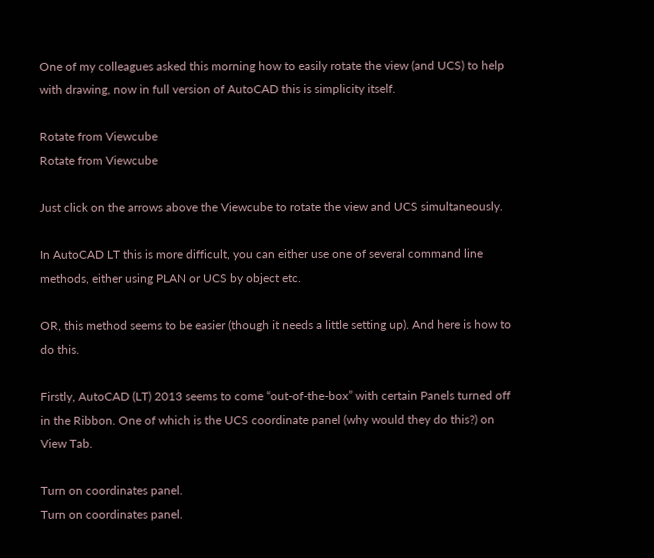One of my colleagues asked this morning how to easily rotate the view (and UCS) to help with drawing, now in full version of AutoCAD this is simplicity itself.

Rotate from Viewcube
Rotate from Viewcube

Just click on the arrows above the Viewcube to rotate the view and UCS simultaneously.

In AutoCAD LT this is more difficult, you can either use one of several command line methods, either using PLAN or UCS by object etc.

OR, this method seems to be easier (though it needs a little setting up). And here is how to do this.

Firstly, AutoCAD (LT) 2013 seems to come “out-of-the-box” with certain Panels turned off in the Ribbon. One of which is the UCS coordinate panel (why would they do this?) on View Tab.

Turn on coordinates panel.
Turn on coordinates panel.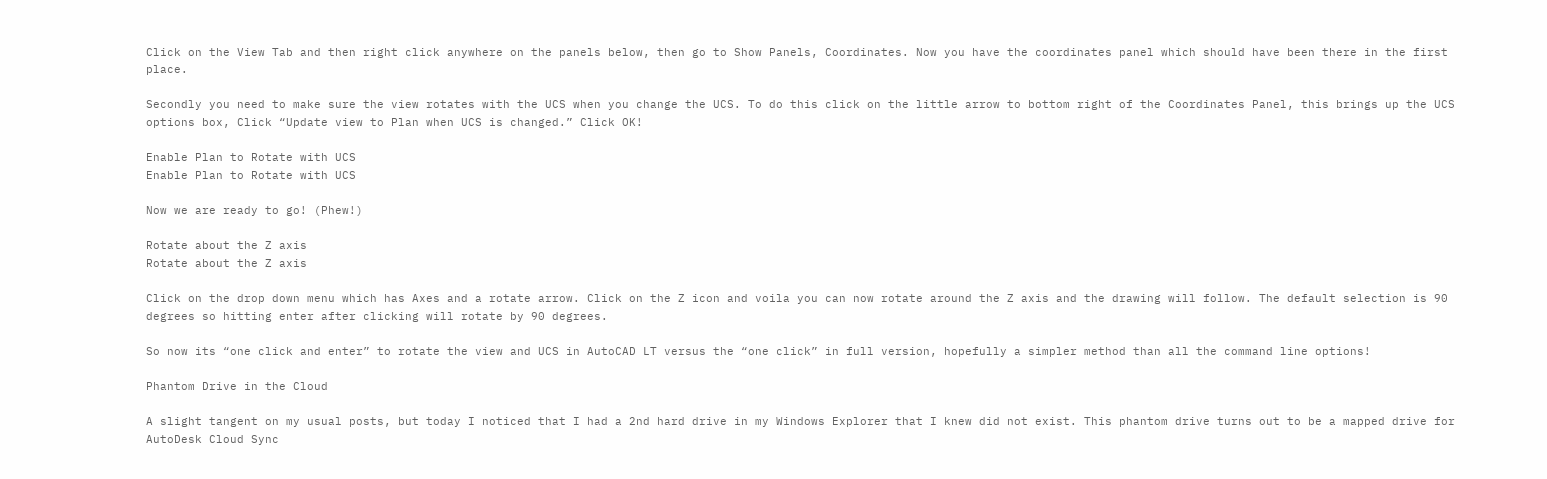Click on the View Tab and then right click anywhere on the panels below, then go to Show Panels, Coordinates. Now you have the coordinates panel which should have been there in the first place.

Secondly you need to make sure the view rotates with the UCS when you change the UCS. To do this click on the little arrow to bottom right of the Coordinates Panel, this brings up the UCS options box, Click “Update view to Plan when UCS is changed.” Click OK!

Enable Plan to Rotate with UCS
Enable Plan to Rotate with UCS

Now we are ready to go! (Phew!)

Rotate about the Z axis
Rotate about the Z axis

Click on the drop down menu which has Axes and a rotate arrow. Click on the Z icon and voila you can now rotate around the Z axis and the drawing will follow. The default selection is 90 degrees so hitting enter after clicking will rotate by 90 degrees.

So now its “one click and enter” to rotate the view and UCS in AutoCAD LT versus the “one click” in full version, hopefully a simpler method than all the command line options!

Phantom Drive in the Cloud

A slight tangent on my usual posts, but today I noticed that I had a 2nd hard drive in my Windows Explorer that I knew did not exist. This phantom drive turns out to be a mapped drive for AutoDesk Cloud Sync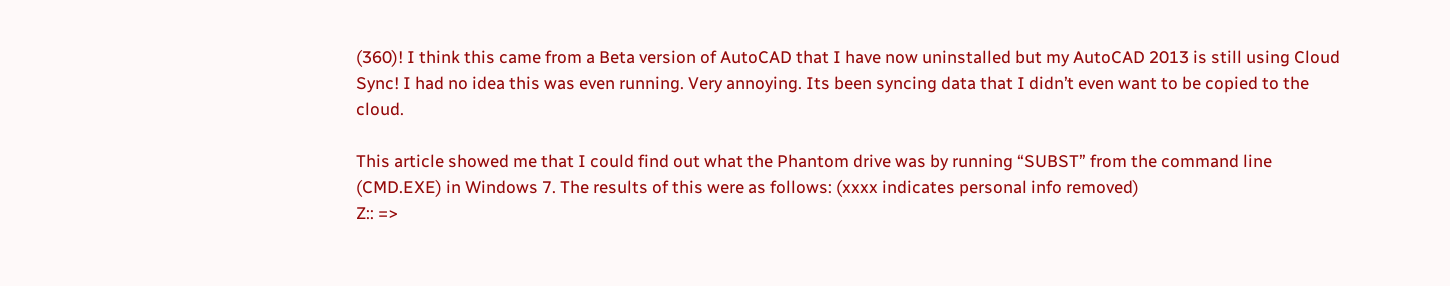(360)! I think this came from a Beta version of AutoCAD that I have now uninstalled but my AutoCAD 2013 is still using Cloud Sync! I had no idea this was even running. Very annoying. Its been syncing data that I didn’t even want to be copied to the cloud.

This article showed me that I could find out what the Phantom drive was by running “SUBST” from the command line (CMD.EXE) in Windows 7. The results of this were as follows: (xxxx indicates personal info removed)
Z:: =>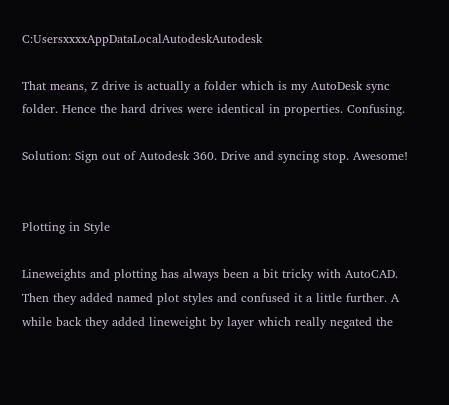C:UsersxxxxAppDataLocalAutodeskAutodesk

That means, Z drive is actually a folder which is my AutoDesk sync folder. Hence the hard drives were identical in properties. Confusing.

Solution: Sign out of Autodesk 360. Drive and syncing stop. Awesome!


Plotting in Style

Lineweights and plotting has always been a bit tricky with AutoCAD. Then they added named plot styles and confused it a little further. A while back they added lineweight by layer which really negated the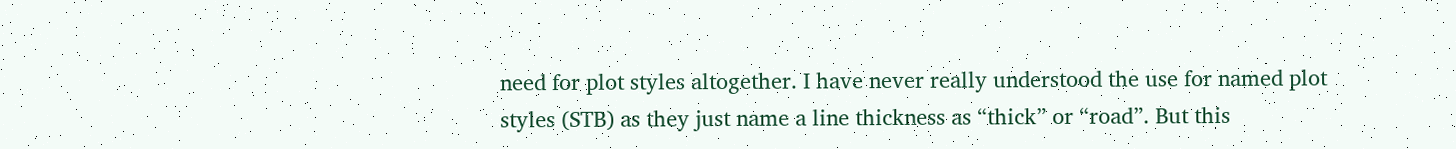need for plot styles altogether. I have never really understood the use for named plot styles (STB) as they just name a line thickness as “thick” or “road”. But this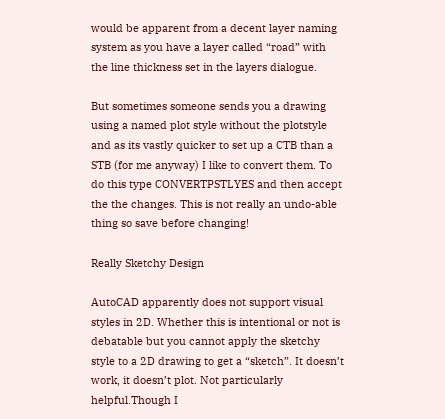would be apparent from a decent layer naming system as you have a layer called “road” with the line thickness set in the layers dialogue.

But sometimes someone sends you a drawing using a named plot style without the plotstyle and as its vastly quicker to set up a CTB than a STB (for me anyway) I like to convert them. To do this type CONVERTPSTLYES and then accept the the changes. This is not really an undo-able thing so save before changing!

Really Sketchy Design

AutoCAD apparently does not support visual styles in 2D. Whether this is intentional or not is debatable but you cannot apply the sketchy style to a 2D drawing to get a “sketch”. It doesn’t work, it doesn’t plot. Not particularly helpful.Though I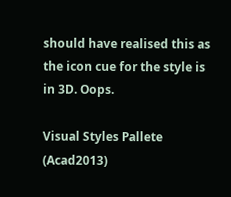should have realised this as the icon cue for the style is in 3D. Oops.

Visual Styles Pallete (Acad2013)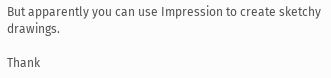But apparently you can use Impression to create sketchy drawings.

Thank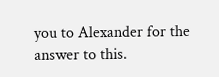you to Alexander for the answer to this.